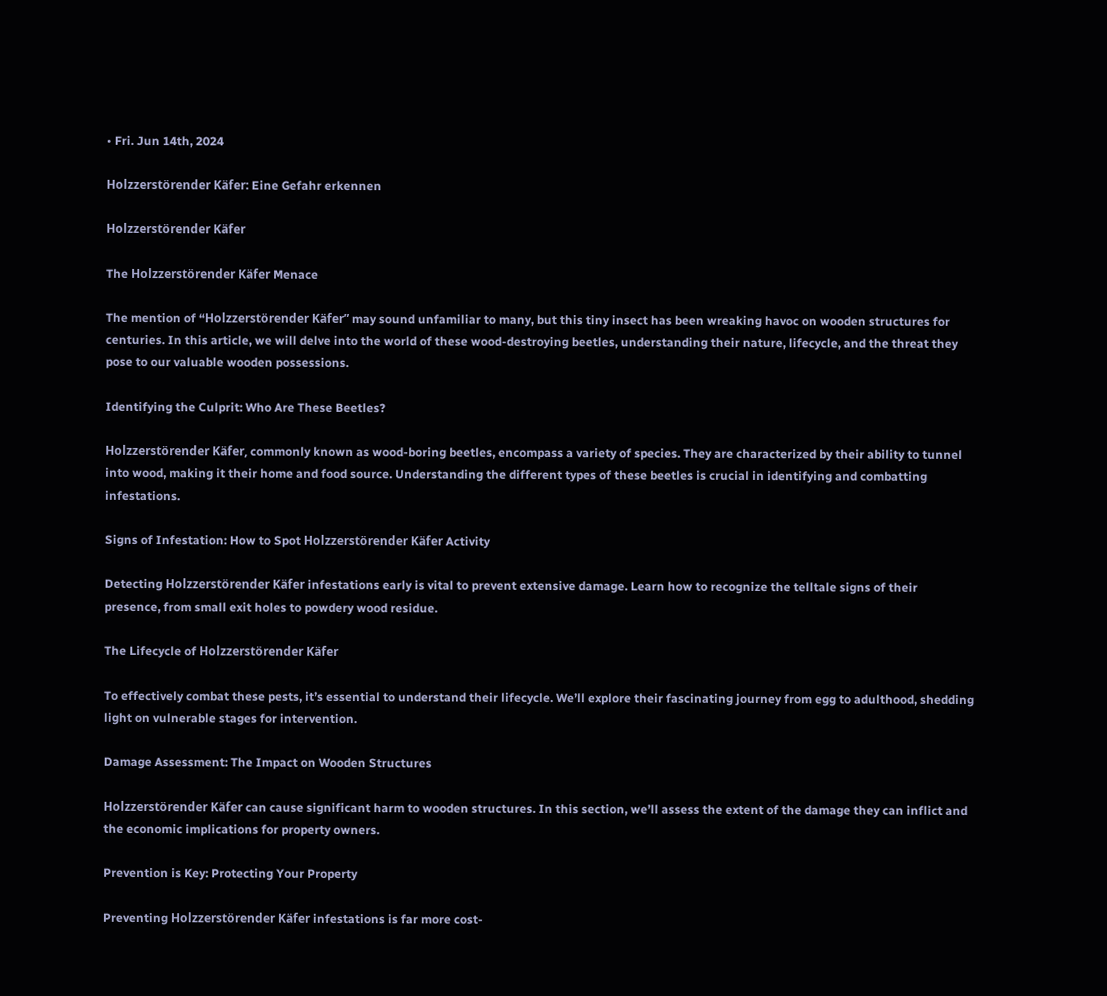• Fri. Jun 14th, 2024

Holzzerstörender Käfer: Eine Gefahr erkennen

Holzzerstörender Käfer

The Holzzerstörender Käfer Menace

The mention of “Holzzerstörender Käfer” may sound unfamiliar to many, but this tiny insect has been wreaking havoc on wooden structures for centuries. In this article, we will delve into the world of these wood-destroying beetles, understanding their nature, lifecycle, and the threat they pose to our valuable wooden possessions.

Identifying the Culprit: Who Are These Beetles?

Holzzerstörender Käfer, commonly known as wood-boring beetles, encompass a variety of species. They are characterized by their ability to tunnel into wood, making it their home and food source. Understanding the different types of these beetles is crucial in identifying and combatting infestations.

Signs of Infestation: How to Spot Holzzerstörender Käfer Activity

Detecting Holzzerstörender Käfer infestations early is vital to prevent extensive damage. Learn how to recognize the telltale signs of their presence, from small exit holes to powdery wood residue.

The Lifecycle of Holzzerstörender Käfer

To effectively combat these pests, it’s essential to understand their lifecycle. We’ll explore their fascinating journey from egg to adulthood, shedding light on vulnerable stages for intervention.

Damage Assessment: The Impact on Wooden Structures

Holzzerstörender Käfer can cause significant harm to wooden structures. In this section, we’ll assess the extent of the damage they can inflict and the economic implications for property owners.

Prevention is Key: Protecting Your Property

Preventing Holzzerstörender Käfer infestations is far more cost-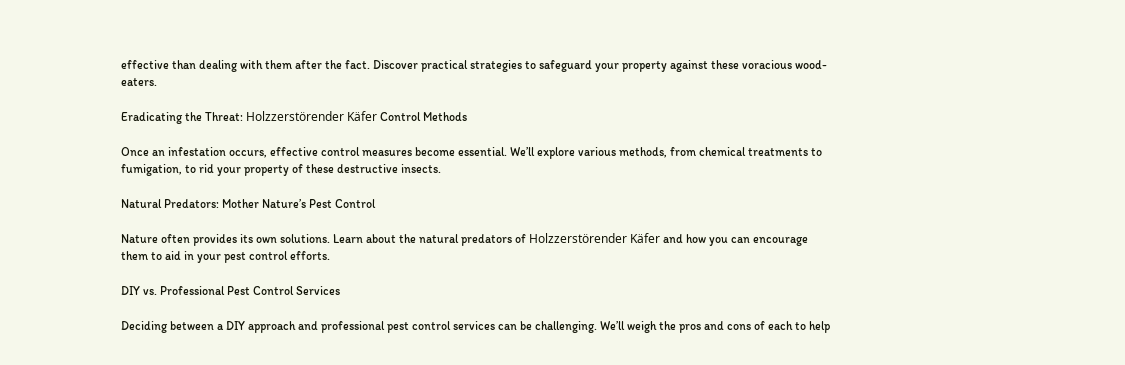effective than dealing with them after the fact. Discover practical strategies to safeguard your property against these voracious wood-eaters.

Eradicating the Threat: Holzzerstörender Käfer Control Methods

Once an infestation occurs, effective control measures become essential. We’ll explore various methods, from chemical treatments to fumigation, to rid your property of these destructive insects.

Natural Predators: Mother Nature’s Pest Control

Nature often provides its own solutions. Learn about the natural predators of Holzzerstörender Käfer and how you can encourage them to aid in your pest control efforts.

DIY vs. Professional Pest Control Services

Deciding between a DIY approach and professional pest control services can be challenging. We’ll weigh the pros and cons of each to help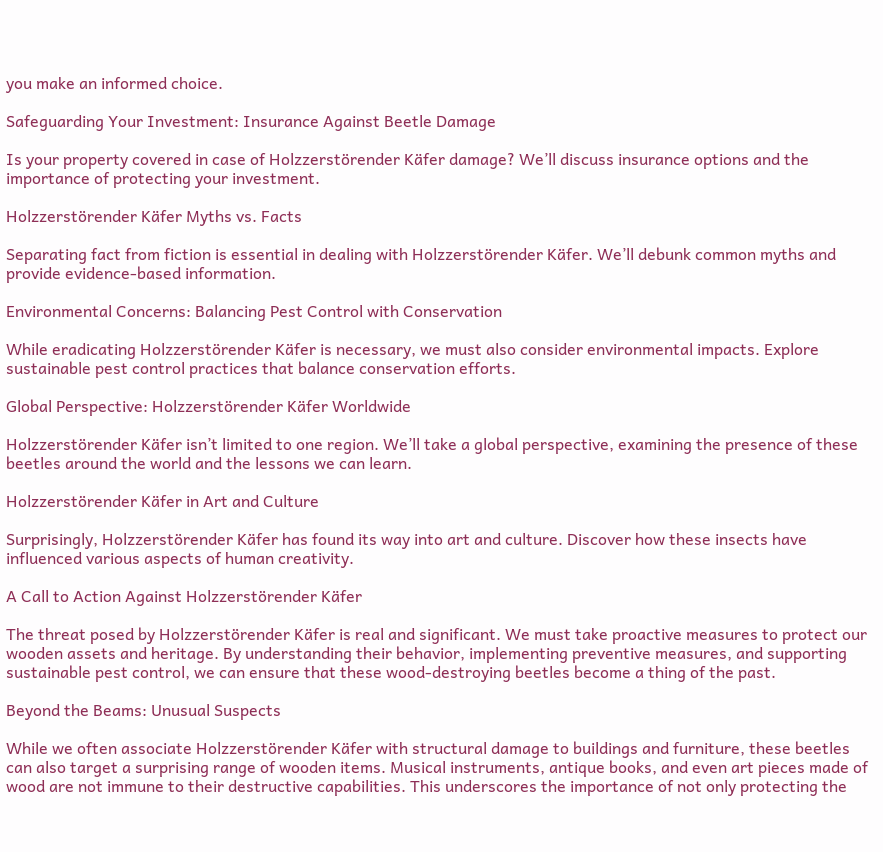you make an informed choice.

Safeguarding Your Investment: Insurance Against Beetle Damage

Is your property covered in case of Holzzerstörender Käfer damage? We’ll discuss insurance options and the importance of protecting your investment.

Holzzerstörender Käfer Myths vs. Facts

Separating fact from fiction is essential in dealing with Holzzerstörender Käfer. We’ll debunk common myths and provide evidence-based information.

Environmental Concerns: Balancing Pest Control with Conservation

While eradicating Holzzerstörender Käfer is necessary, we must also consider environmental impacts. Explore sustainable pest control practices that balance conservation efforts.

Global Perspective: Holzzerstörender Käfer Worldwide

Holzzerstörender Käfer isn’t limited to one region. We’ll take a global perspective, examining the presence of these beetles around the world and the lessons we can learn.

Holzzerstörender Käfer in Art and Culture

Surprisingly, Holzzerstörender Käfer has found its way into art and culture. Discover how these insects have influenced various aspects of human creativity.

A Call to Action Against Holzzerstörender Käfer

The threat posed by Holzzerstörender Käfer is real and significant. We must take proactive measures to protect our wooden assets and heritage. By understanding their behavior, implementing preventive measures, and supporting sustainable pest control, we can ensure that these wood-destroying beetles become a thing of the past.

Beyond the Beams: Unusual Suspects

While we often associate Holzzerstörender Käfer with structural damage to buildings and furniture, these beetles can also target a surprising range of wooden items. Musical instruments, antique books, and even art pieces made of wood are not immune to their destructive capabilities. This underscores the importance of not only protecting the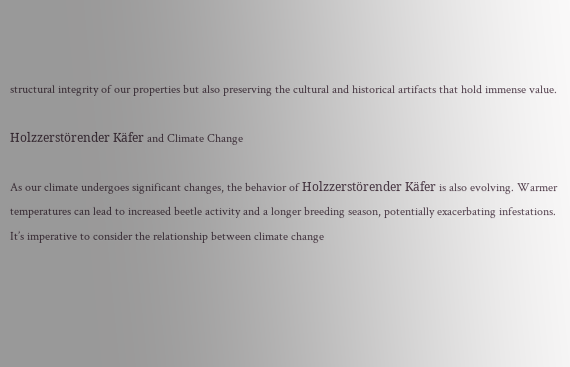structural integrity of our properties but also preserving the cultural and historical artifacts that hold immense value.

Holzzerstörender Käfer and Climate Change

As our climate undergoes significant changes, the behavior of Holzzerstörender Käfer is also evolving. Warmer temperatures can lead to increased beetle activity and a longer breeding season, potentially exacerbating infestations. It’s imperative to consider the relationship between climate change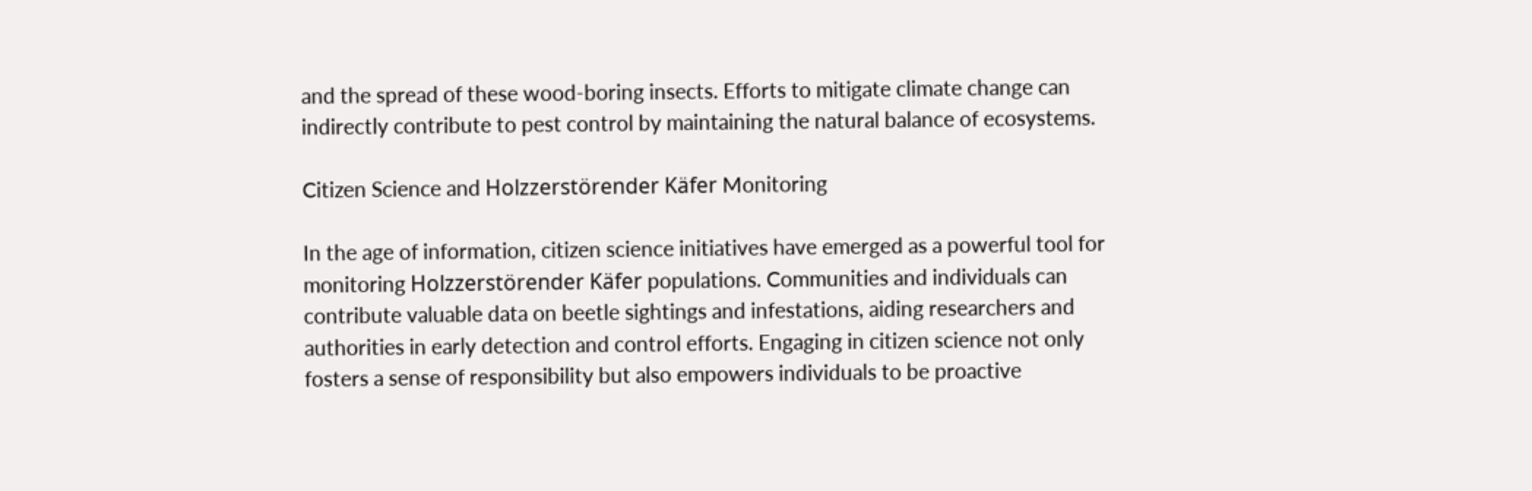and the spread of these wood-boring insects. Efforts to mitigate climate change can indirectly contribute to pest control by maintaining the natural balance of ecosystems.

Citizen Science and Holzzerstörender Käfer Monitoring

In the age of information, citizen science initiatives have emerged as a powerful tool for monitoring Holzzerstörender Käfer populations. Communities and individuals can contribute valuable data on beetle sightings and infestations, aiding researchers and authorities in early detection and control efforts. Engaging in citizen science not only fosters a sense of responsibility but also empowers individuals to be proactive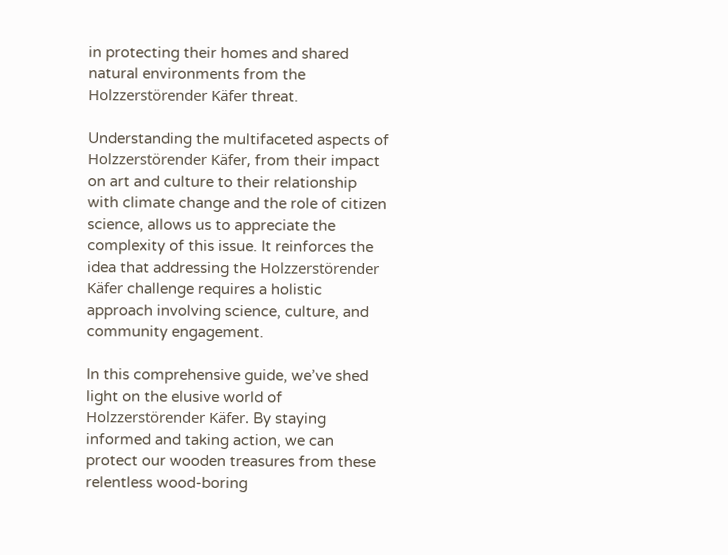in protecting their homes and shared natural environments from the Holzzerstörender Käfer threat.

Understanding the multifaceted aspects of Holzzerstörender Käfer, from their impact on art and culture to their relationship with climate change and the role of citizen science, allows us to appreciate the complexity of this issue. It reinforces the idea that addressing the Holzzerstörender Käfer challenge requires a holistic approach involving science, culture, and community engagement.

In this comprehensive guide, we’ve shed light on the elusive world of Holzzerstörender Käfer. By staying informed and taking action, we can protect our wooden treasures from these relentless wood-boring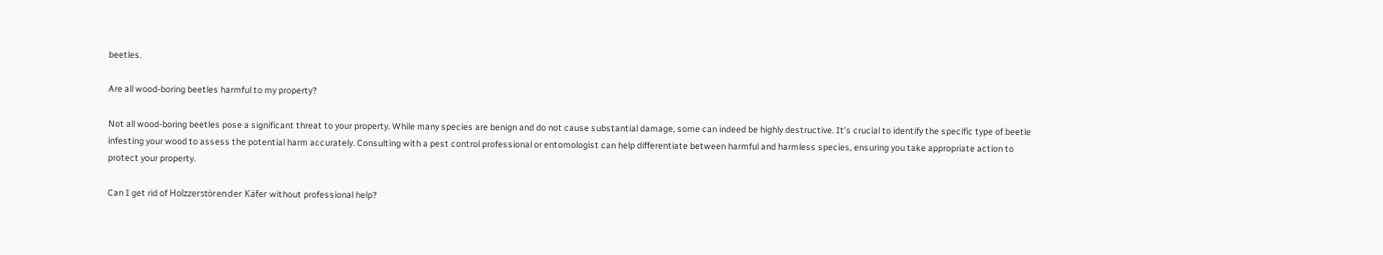beetles.

Are all wood-boring beetles harmful to my property?

Not all wood-boring beetles pose a significant threat to your property. While many species are benign and do not cause substantial damage, some can indeed be highly destructive. It’s crucial to identify the specific type of beetle infesting your wood to assess the potential harm accurately. Consulting with a pest control professional or entomologist can help differentiate between harmful and harmless species, ensuring you take appropriate action to protect your property.

Can I get rid of Holzzerstörender Käfer without professional help?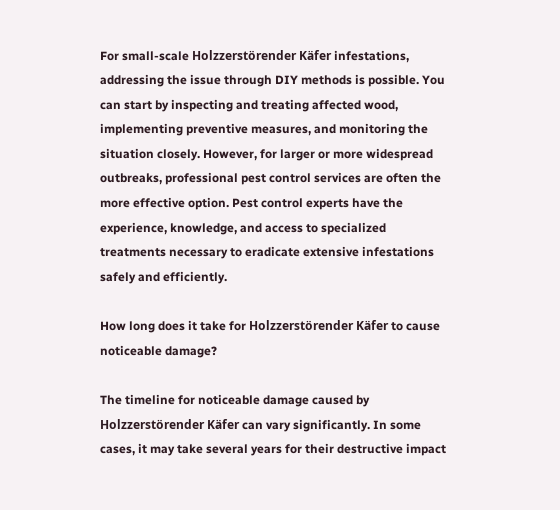For small-scale Holzzerstörender Käfer infestations, addressing the issue through DIY methods is possible. You can start by inspecting and treating affected wood, implementing preventive measures, and monitoring the situation closely. However, for larger or more widespread outbreaks, professional pest control services are often the more effective option. Pest control experts have the experience, knowledge, and access to specialized treatments necessary to eradicate extensive infestations safely and efficiently.

How long does it take for Holzzerstörender Käfer to cause noticeable damage?

The timeline for noticeable damage caused by Holzzerstörender Käfer can vary significantly. In some cases, it may take several years for their destructive impact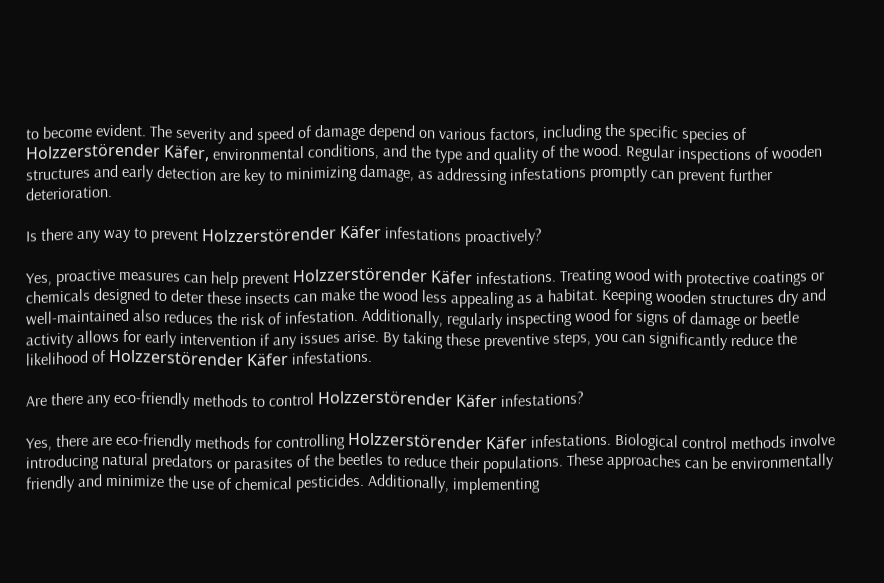to become evident. The severity and speed of damage depend on various factors, including the specific species of Holzzerstörender Käfer, environmental conditions, and the type and quality of the wood. Regular inspections of wooden structures and early detection are key to minimizing damage, as addressing infestations promptly can prevent further deterioration.

Is there any way to prevent Holzzerstörender Käfer infestations proactively?

Yes, proactive measures can help prevent Holzzerstörender Käfer infestations. Treating wood with protective coatings or chemicals designed to deter these insects can make the wood less appealing as a habitat. Keeping wooden structures dry and well-maintained also reduces the risk of infestation. Additionally, regularly inspecting wood for signs of damage or beetle activity allows for early intervention if any issues arise. By taking these preventive steps, you can significantly reduce the likelihood of Holzzerstörender Käfer infestations.

Are there any eco-friendly methods to control Holzzerstörender Käfer infestations?

Yes, there are eco-friendly methods for controlling Holzzerstörender Käfer infestations. Biological control methods involve introducing natural predators or parasites of the beetles to reduce their populations. These approaches can be environmentally friendly and minimize the use of chemical pesticides. Additionally, implementing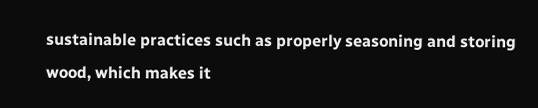sustainable practices such as properly seasoning and storing wood, which makes it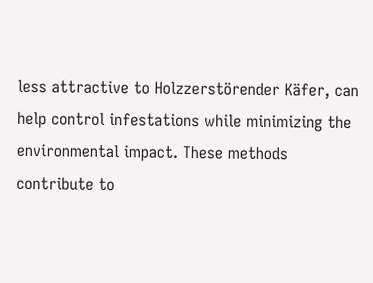less attractive to Holzzerstörender Käfer, can help control infestations while minimizing the environmental impact. These methods contribute to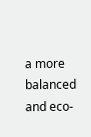a more balanced and eco-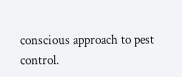conscious approach to pest control.